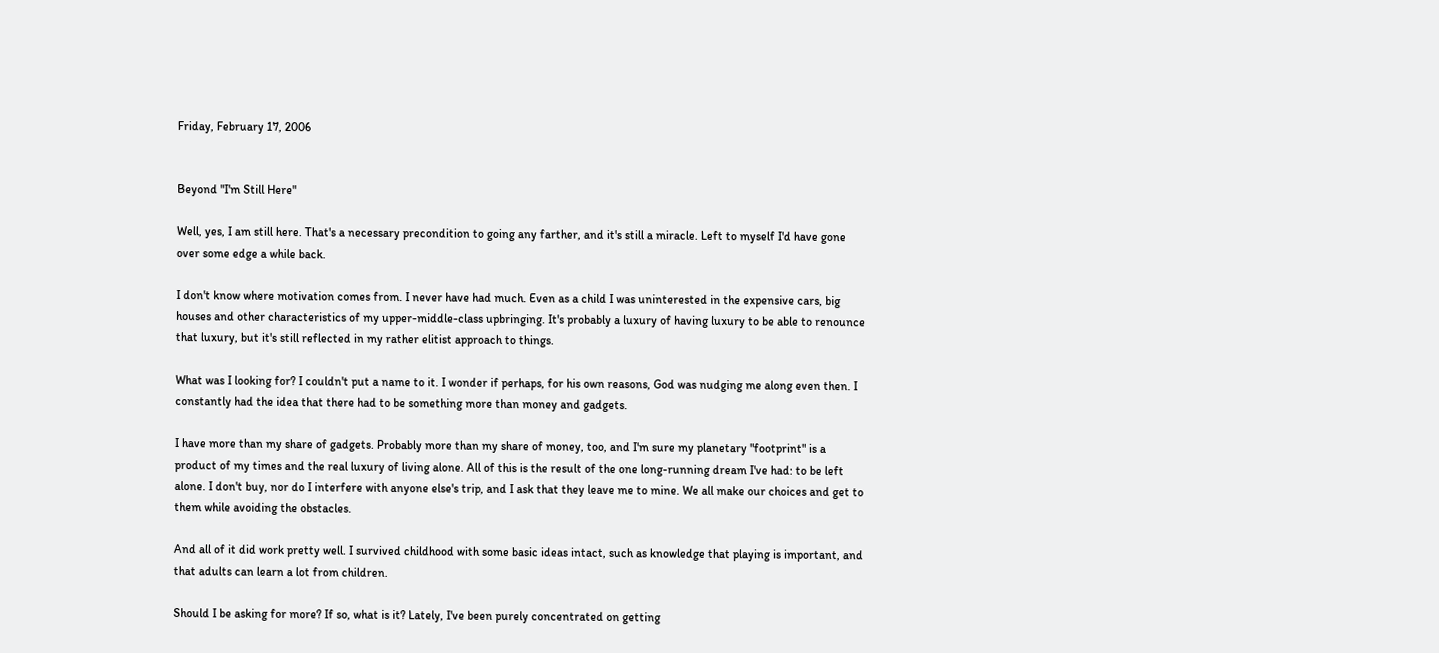Friday, February 17, 2006


Beyond "I'm Still Here"

Well, yes, I am still here. That's a necessary precondition to going any farther, and it's still a miracle. Left to myself I'd have gone over some edge a while back.

I don't know where motivation comes from. I never have had much. Even as a child I was uninterested in the expensive cars, big houses and other characteristics of my upper-middle-class upbringing. It's probably a luxury of having luxury to be able to renounce that luxury, but it's still reflected in my rather elitist approach to things.

What was I looking for? I couldn't put a name to it. I wonder if perhaps, for his own reasons, God was nudging me along even then. I constantly had the idea that there had to be something more than money and gadgets.

I have more than my share of gadgets. Probably more than my share of money, too, and I'm sure my planetary "footprint" is a product of my times and the real luxury of living alone. All of this is the result of the one long-running dream I've had: to be left alone. I don't buy, nor do I interfere with anyone else's trip, and I ask that they leave me to mine. We all make our choices and get to them while avoiding the obstacles.

And all of it did work pretty well. I survived childhood with some basic ideas intact, such as knowledge that playing is important, and that adults can learn a lot from children.

Should I be asking for more? If so, what is it? Lately, I've been purely concentrated on getting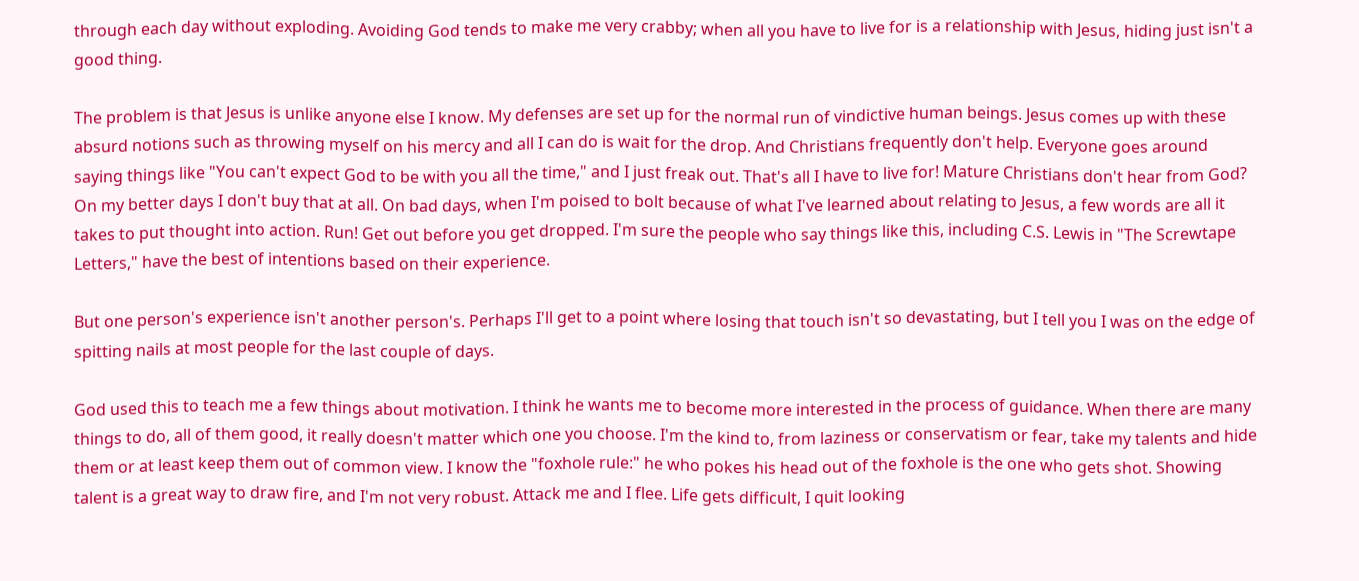through each day without exploding. Avoiding God tends to make me very crabby; when all you have to live for is a relationship with Jesus, hiding just isn't a good thing.

The problem is that Jesus is unlike anyone else I know. My defenses are set up for the normal run of vindictive human beings. Jesus comes up with these absurd notions such as throwing myself on his mercy and all I can do is wait for the drop. And Christians frequently don't help. Everyone goes around saying things like "You can't expect God to be with you all the time," and I just freak out. That's all I have to live for! Mature Christians don't hear from God? On my better days I don't buy that at all. On bad days, when I'm poised to bolt because of what I've learned about relating to Jesus, a few words are all it takes to put thought into action. Run! Get out before you get dropped. I'm sure the people who say things like this, including C.S. Lewis in "The Screwtape Letters," have the best of intentions based on their experience.

But one person's experience isn't another person's. Perhaps I'll get to a point where losing that touch isn't so devastating, but I tell you I was on the edge of spitting nails at most people for the last couple of days.

God used this to teach me a few things about motivation. I think he wants me to become more interested in the process of guidance. When there are many things to do, all of them good, it really doesn't matter which one you choose. I'm the kind to, from laziness or conservatism or fear, take my talents and hide them or at least keep them out of common view. I know the "foxhole rule:" he who pokes his head out of the foxhole is the one who gets shot. Showing talent is a great way to draw fire, and I'm not very robust. Attack me and I flee. Life gets difficult, I quit looking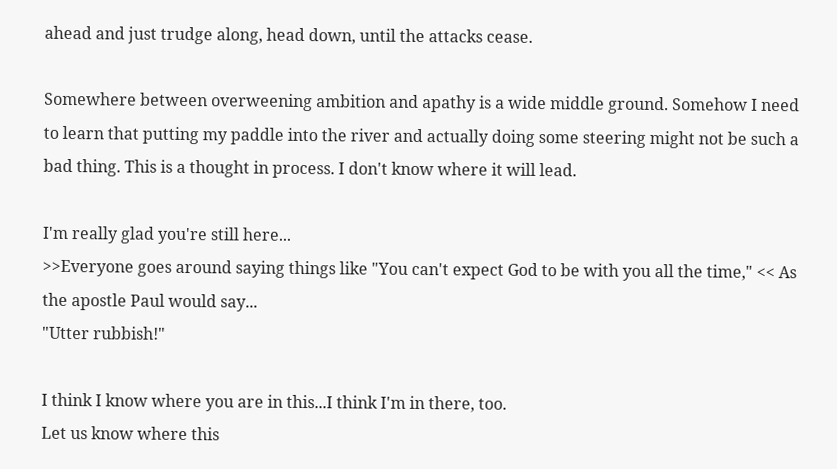ahead and just trudge along, head down, until the attacks cease.

Somewhere between overweening ambition and apathy is a wide middle ground. Somehow I need to learn that putting my paddle into the river and actually doing some steering might not be such a bad thing. This is a thought in process. I don't know where it will lead.

I'm really glad you're still here...
>>Everyone goes around saying things like "You can't expect God to be with you all the time," << As the apostle Paul would say...
"Utter rubbish!"

I think I know where you are in this...I think I'm in there, too.
Let us know where this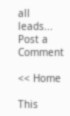all leads...
Post a Comment

<< Home

This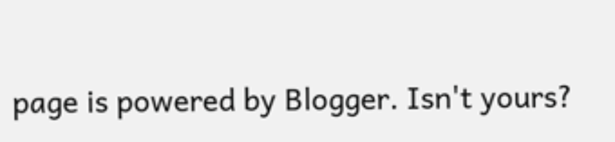page is powered by Blogger. Isn't yours?